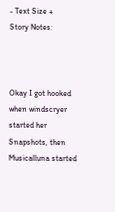- Text Size +
Story Notes:



Okay I got hooked when windscryer started her Snapshots, then Musicalluna started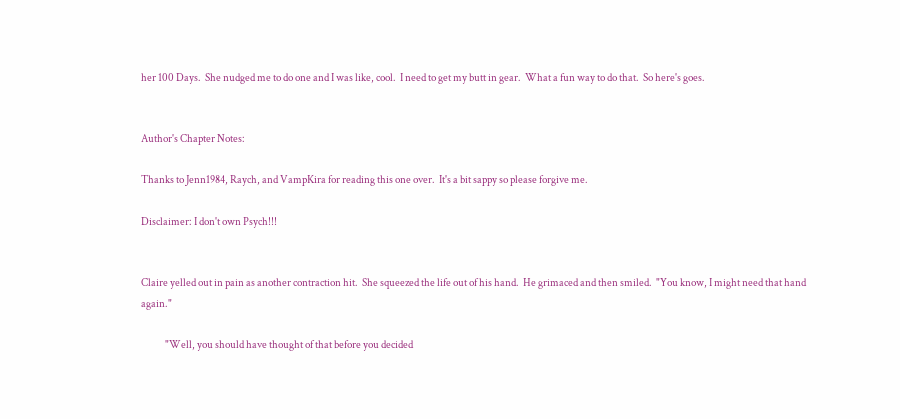her 100 Days.  She nudged me to do one and I was like, cool.  I need to get my butt in gear.  What a fun way to do that.  So here's goes.


Author's Chapter Notes:

Thanks to Jenn1984, Raych, and VampKira for reading this one over.  It's a bit sappy so please forgive me.

Disclaimer: I don't own Psych!!!


Claire yelled out in pain as another contraction hit.  She squeezed the life out of his hand.  He grimaced and then smiled.  "You know, I might need that hand again."

            "Well, you should have thought of that before you decided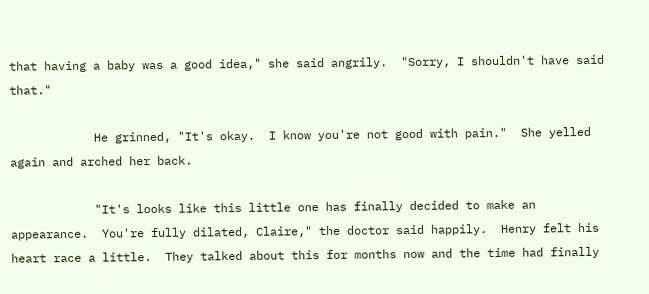that having a baby was a good idea," she said angrily.  "Sorry, I shouldn't have said that."

            He grinned, "It's okay.  I know you're not good with pain."  She yelled again and arched her back.

            "It's looks like this little one has finally decided to make an appearance.  You're fully dilated, Claire," the doctor said happily.  Henry felt his heart race a little.  They talked about this for months now and the time had finally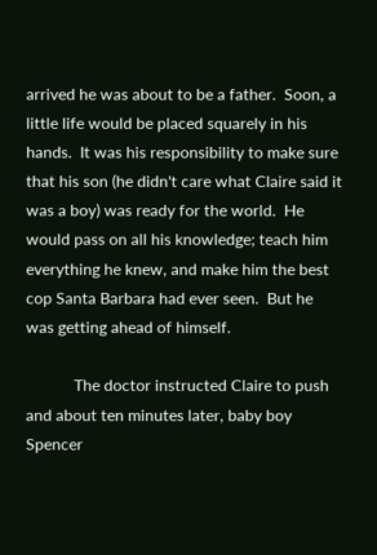arrived he was about to be a father.  Soon, a little life would be placed squarely in his hands.  It was his responsibility to make sure that his son (he didn't care what Claire said it was a boy) was ready for the world.  He would pass on all his knowledge; teach him everything he knew, and make him the best cop Santa Barbara had ever seen.  But he was getting ahead of himself.

            The doctor instructed Claire to push and about ten minutes later, baby boy Spencer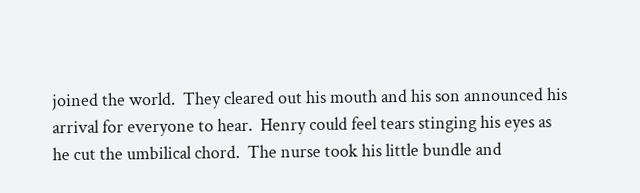joined the world.  They cleared out his mouth and his son announced his arrival for everyone to hear.  Henry could feel tears stinging his eyes as he cut the umbilical chord.  The nurse took his little bundle and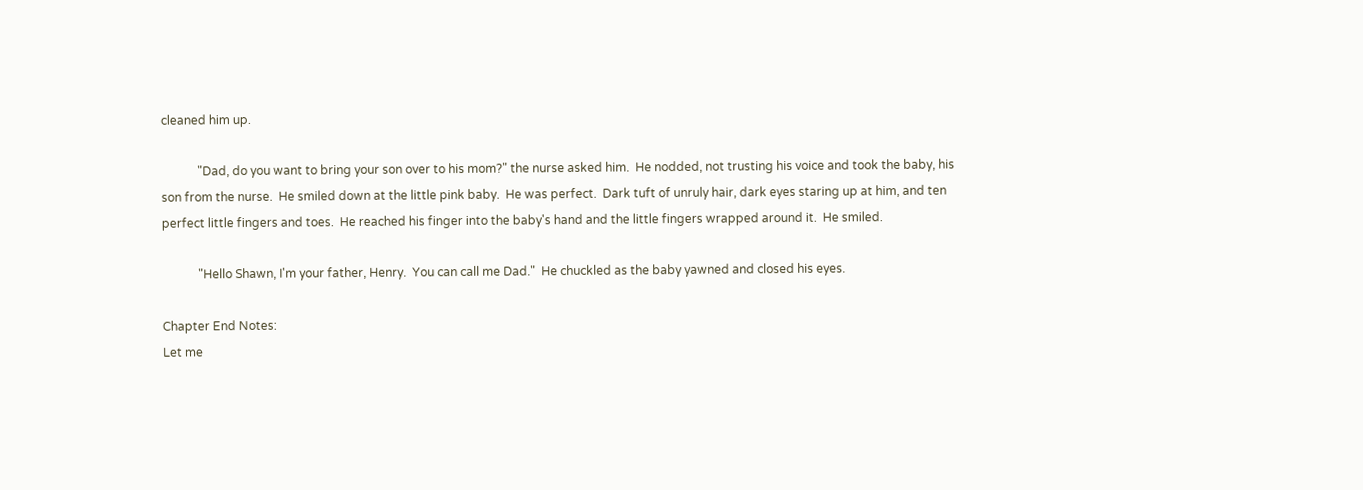cleaned him up.

            "Dad, do you want to bring your son over to his mom?" the nurse asked him.  He nodded, not trusting his voice and took the baby, his son from the nurse.  He smiled down at the little pink baby.  He was perfect.  Dark tuft of unruly hair, dark eyes staring up at him, and ten perfect little fingers and toes.  He reached his finger into the baby's hand and the little fingers wrapped around it.  He smiled.

            "Hello Shawn, I'm your father, Henry.  You can call me Dad."  He chuckled as the baby yawned and closed his eyes.

Chapter End Notes:
Let me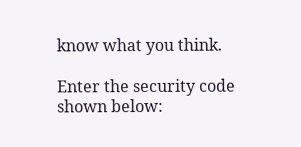know what you think.

Enter the security code shown below: